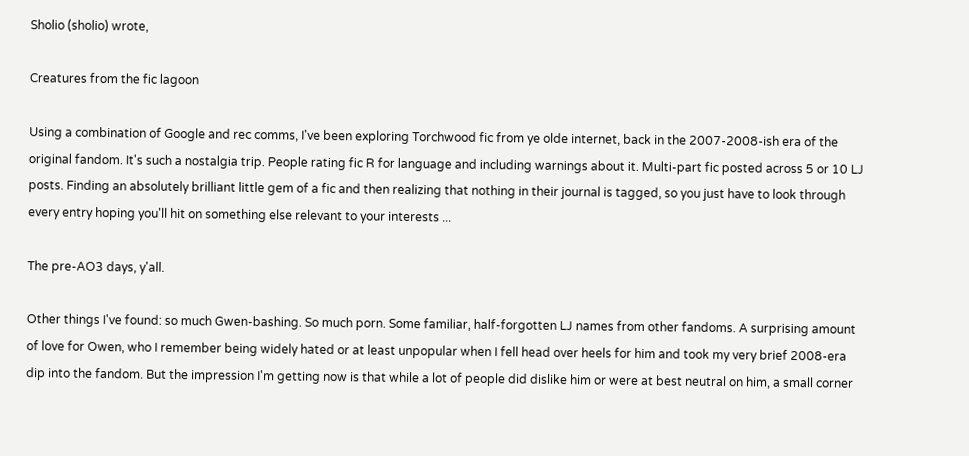Sholio (sholio) wrote,

Creatures from the fic lagoon

Using a combination of Google and rec comms, I've been exploring Torchwood fic from ye olde internet, back in the 2007-2008-ish era of the original fandom. It's such a nostalgia trip. People rating fic R for language and including warnings about it. Multi-part fic posted across 5 or 10 LJ posts. Finding an absolutely brilliant little gem of a fic and then realizing that nothing in their journal is tagged, so you just have to look through every entry hoping you'll hit on something else relevant to your interests ...

The pre-AO3 days, y'all.

Other things I've found: so much Gwen-bashing. So much porn. Some familiar, half-forgotten LJ names from other fandoms. A surprising amount of love for Owen, who I remember being widely hated or at least unpopular when I fell head over heels for him and took my very brief 2008-era dip into the fandom. But the impression I'm getting now is that while a lot of people did dislike him or were at best neutral on him, a small corner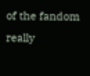of the fandom really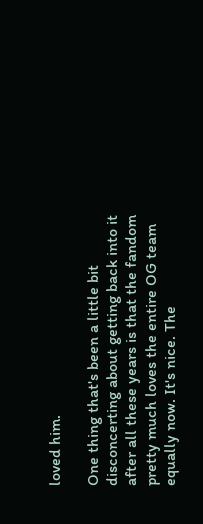loved him.

One thing that's been a little bit disconcerting about getting back into it after all these years is that the fandom pretty much loves the entire OG team equally now. It's nice. The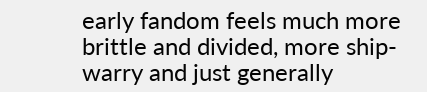early fandom feels much more brittle and divided, more ship-warry and just generally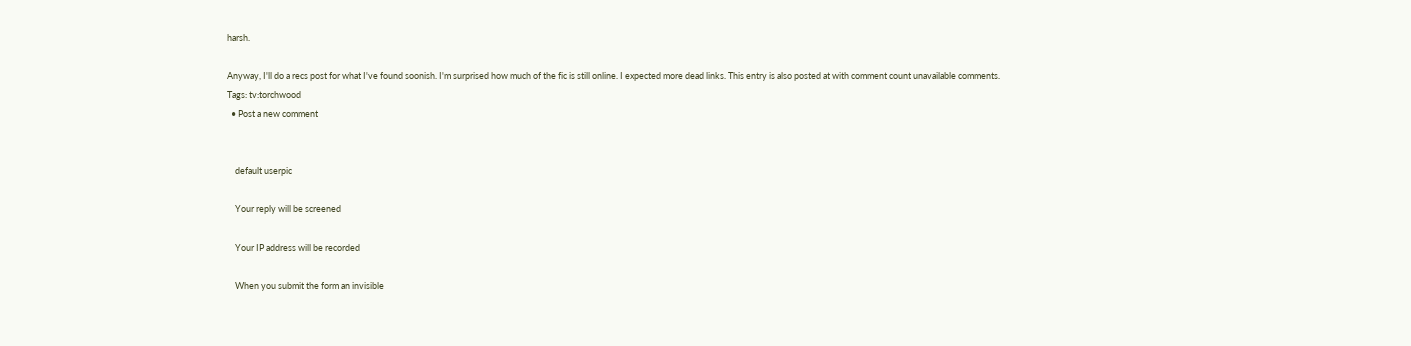harsh.

Anyway, I'll do a recs post for what I've found soonish. I'm surprised how much of the fic is still online. I expected more dead links. This entry is also posted at with comment count unavailable comments.
Tags: tv:torchwood
  • Post a new comment


    default userpic

    Your reply will be screened

    Your IP address will be recorded

    When you submit the form an invisible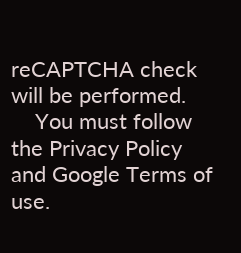reCAPTCHA check will be performed.
    You must follow the Privacy Policy and Google Terms of use.